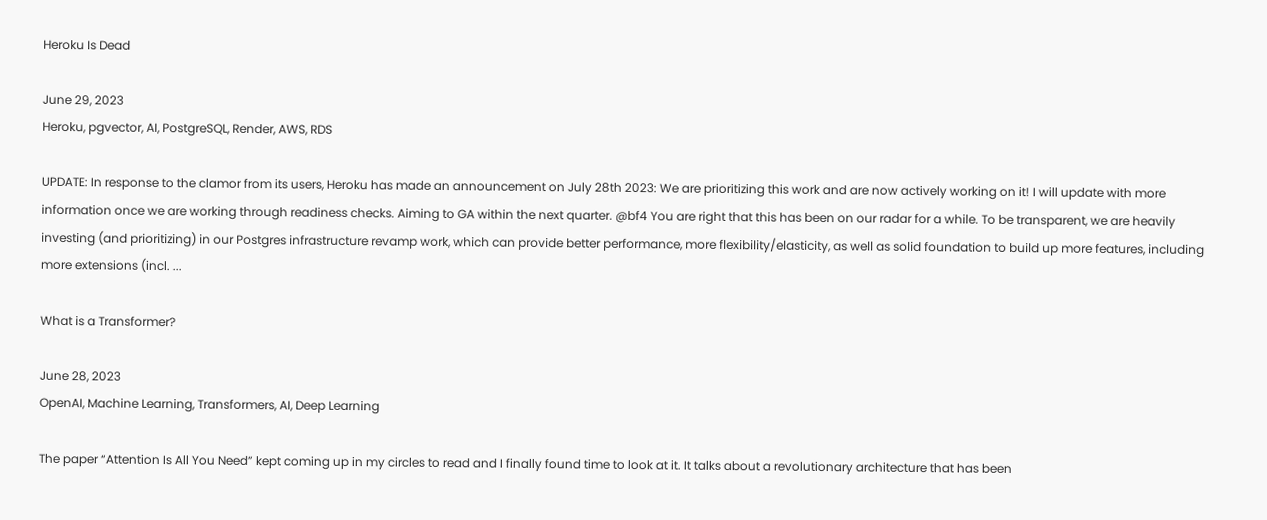Heroku Is Dead

June 29, 2023
Heroku, pgvector, AI, PostgreSQL, Render, AWS, RDS

UPDATE: In response to the clamor from its users, Heroku has made an announcement on July 28th 2023: We are prioritizing this work and are now actively working on it! I will update with more information once we are working through readiness checks. Aiming to GA within the next quarter. @bf4 You are right that this has been on our radar for a while. To be transparent, we are heavily investing (and prioritizing) in our Postgres infrastructure revamp work, which can provide better performance, more flexibility/elasticity, as well as solid foundation to build up more features, including more extensions (incl. ...

What is a Transformer?

June 28, 2023
OpenAI, Machine Learning, Transformers, AI, Deep Learning

The paper “Attention Is All You Need” kept coming up in my circles to read and I finally found time to look at it. It talks about a revolutionary architecture that has been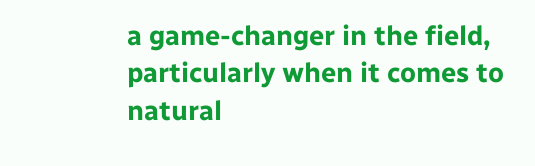a game-changer in the field, particularly when it comes to natural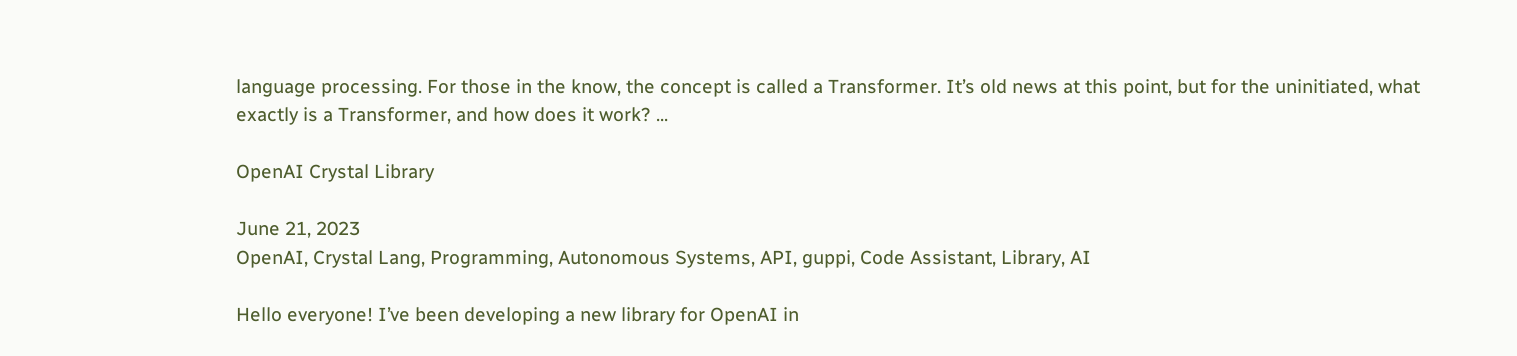language processing. For those in the know, the concept is called a Transformer. It’s old news at this point, but for the uninitiated, what exactly is a Transformer, and how does it work? ...

OpenAI Crystal Library

June 21, 2023
OpenAI, Crystal Lang, Programming, Autonomous Systems, API, guppi, Code Assistant, Library, AI

Hello everyone! I’ve been developing a new library for OpenAI in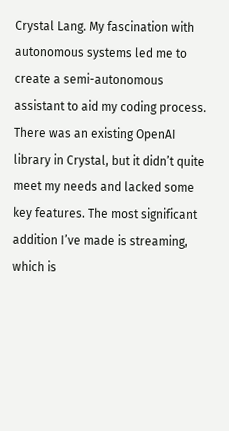Crystal Lang. My fascination with autonomous systems led me to create a semi-autonomous assistant to aid my coding process. There was an existing OpenAI library in Crystal, but it didn’t quite meet my needs and lacked some key features. The most significant addition I’ve made is streaming, which is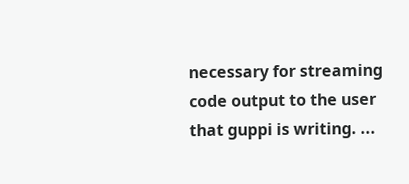necessary for streaming code output to the user that guppi is writing. ...